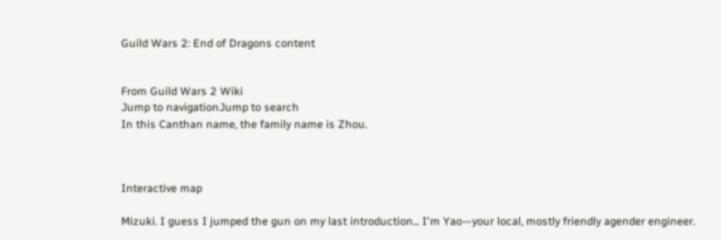Guild Wars 2: End of Dragons content


From Guild Wars 2 Wiki
Jump to navigationJump to search
In this Canthan name, the family name is Zhou.



Interactive map

Mizuki. I guess I jumped the gun on my last introduction... I'm Yao—your local, mostly friendly agender engineer.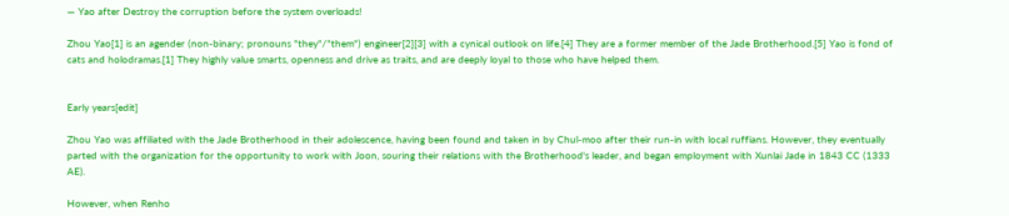— Yao after Destroy the corruption before the system overloads!

Zhou Yao[1] is an agender (non-binary; pronouns "they"/"them") engineer[2][3] with a cynical outlook on life.[4] They are a former member of the Jade Brotherhood.[5] Yao is fond of cats and holodramas.[1] They highly value smarts, openness and drive as traits, and are deeply loyal to those who have helped them.


Early years[edit]

Zhou Yao was affiliated with the Jade Brotherhood in their adolescence, having been found and taken in by Chul-moo after their run-in with local ruffians. However, they eventually parted with the organization for the opportunity to work with Joon, souring their relations with the Brotherhood's leader, and began employment with Xunlai Jade in 1843 CC (1333 AE).

However, when Renho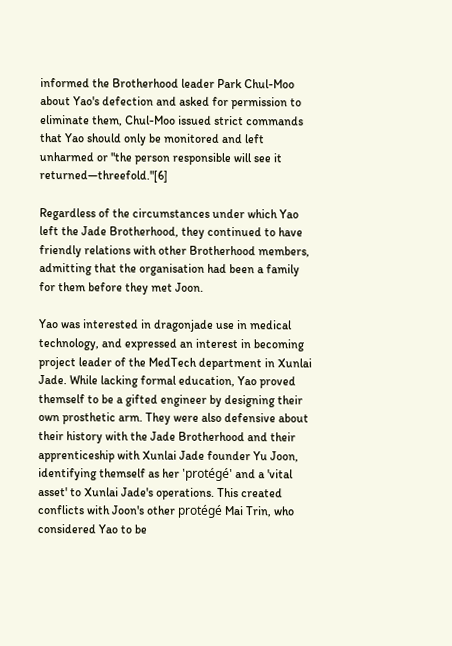informed the Brotherhood leader Park Chul-Moo about Yao's defection and asked for permission to eliminate them, Chul-Moo issued strict commands that Yao should only be monitored and left unharmed or "the person responsible will see it returned—threefold."[6]

Regardless of the circumstances under which Yao left the Jade Brotherhood, they continued to have friendly relations with other Brotherhood members, admitting that the organisation had been a family for them before they met Joon.

Yao was interested in dragonjade use in medical technology, and expressed an interest in becoming project leader of the MedTech department in Xunlai Jade. While lacking formal education, Yao proved themself to be a gifted engineer by designing their own prosthetic arm. They were also defensive about their history with the Jade Brotherhood and their apprenticeship with Xunlai Jade founder Yu Joon, identifying themself as her 'protégé' and a 'vital asset' to Xunlai Jade's operations. This created conflicts with Joon's other protégé Mai Trin, who considered Yao to be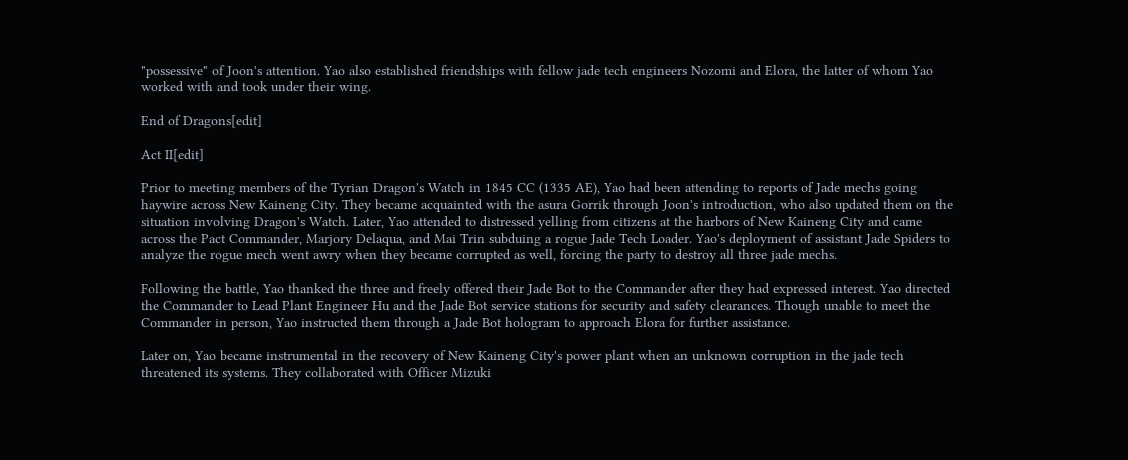"possessive" of Joon's attention. Yao also established friendships with fellow jade tech engineers Nozomi and Elora, the latter of whom Yao worked with and took under their wing.

End of Dragons[edit]

Act II[edit]

Prior to meeting members of the Tyrian Dragon's Watch in 1845 CC (1335 AE), Yao had been attending to reports of Jade mechs going haywire across New Kaineng City. They became acquainted with the asura Gorrik through Joon's introduction, who also updated them on the situation involving Dragon's Watch. Later, Yao attended to distressed yelling from citizens at the harbors of New Kaineng City and came across the Pact Commander, Marjory Delaqua, and Mai Trin subduing a rogue Jade Tech Loader. Yao's deployment of assistant Jade Spiders to analyze the rogue mech went awry when they became corrupted as well, forcing the party to destroy all three jade mechs.

Following the battle, Yao thanked the three and freely offered their Jade Bot to the Commander after they had expressed interest. Yao directed the Commander to Lead Plant Engineer Hu and the Jade Bot service stations for security and safety clearances. Though unable to meet the Commander in person, Yao instructed them through a Jade Bot hologram to approach Elora for further assistance.

Later on, Yao became instrumental in the recovery of New Kaineng City's power plant when an unknown corruption in the jade tech threatened its systems. They collaborated with Officer Mizuki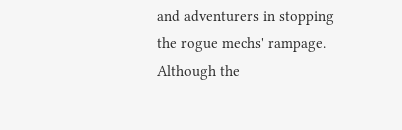and adventurers in stopping the rogue mechs' rampage. Although the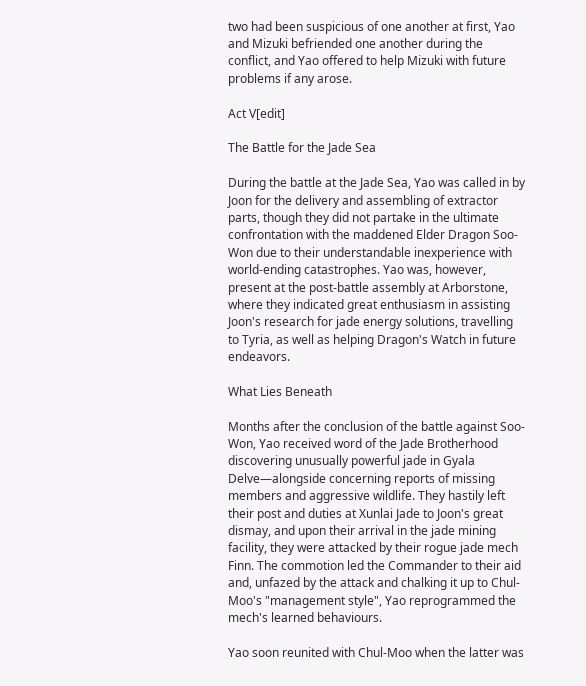two had been suspicious of one another at first, Yao and Mizuki befriended one another during the conflict, and Yao offered to help Mizuki with future problems if any arose.

Act V[edit]

The Battle for the Jade Sea

During the battle at the Jade Sea, Yao was called in by Joon for the delivery and assembling of extractor parts, though they did not partake in the ultimate confrontation with the maddened Elder Dragon Soo-Won due to their understandable inexperience with world-ending catastrophes. Yao was, however, present at the post-battle assembly at Arborstone, where they indicated great enthusiasm in assisting Joon's research for jade energy solutions, travelling to Tyria, as well as helping Dragon's Watch in future endeavors.

What Lies Beneath

Months after the conclusion of the battle against Soo-Won, Yao received word of the Jade Brotherhood discovering unusually powerful jade in Gyala Delve—alongside concerning reports of missing members and aggressive wildlife. They hastily left their post and duties at Xunlai Jade to Joon's great dismay, and upon their arrival in the jade mining facility, they were attacked by their rogue jade mech Finn. The commotion led the Commander to their aid and, unfazed by the attack and chalking it up to Chul-Moo's "management style", Yao reprogrammed the mech's learned behaviours.

Yao soon reunited with Chul-Moo when the latter was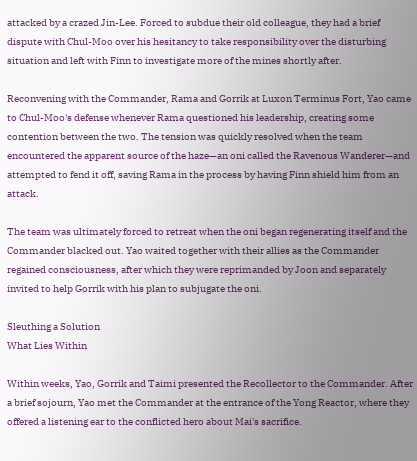attacked by a crazed Jin-Lee. Forced to subdue their old colleague, they had a brief dispute with Chul-Moo over his hesitancy to take responsibility over the disturbing situation and left with Finn to investigate more of the mines shortly after.

Reconvening with the Commander, Rama and Gorrik at Luxon Terminus Fort, Yao came to Chul-Moo's defense whenever Rama questioned his leadership, creating some contention between the two. The tension was quickly resolved when the team encountered the apparent source of the haze—an oni called the Ravenous Wanderer—and attempted to fend it off, saving Rama in the process by having Finn shield him from an attack.

The team was ultimately forced to retreat when the oni began regenerating itself and the Commander blacked out. Yao waited together with their allies as the Commander regained consciousness, after which they were reprimanded by Joon and separately invited to help Gorrik with his plan to subjugate the oni.

Sleuthing a Solution
What Lies Within

Within weeks, Yao, Gorrik and Taimi presented the Recollector to the Commander. After a brief sojourn, Yao met the Commander at the entrance of the Yong Reactor, where they offered a listening ear to the conflicted hero about Mai's sacrifice.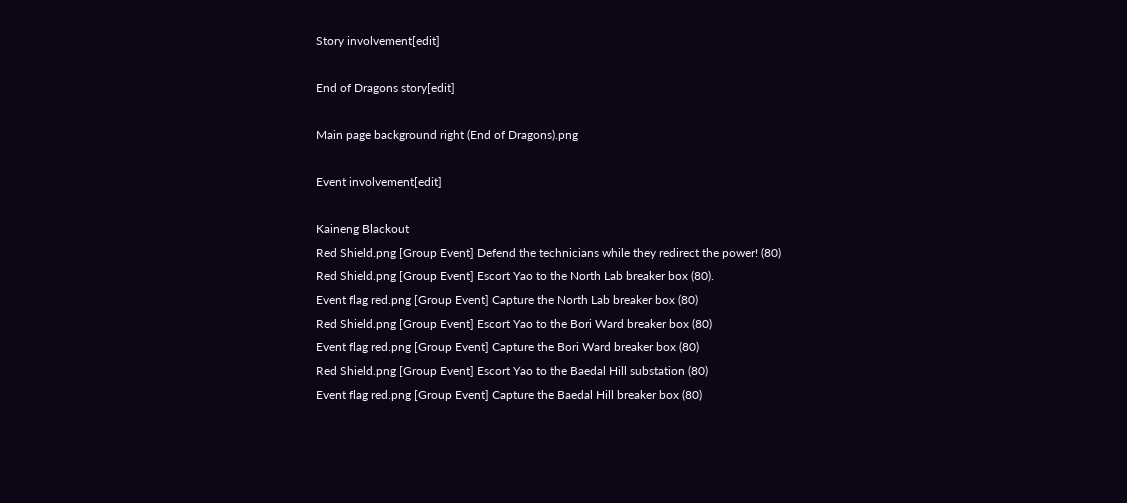Story involvement[edit]

End of Dragons story[edit]

Main page background right (End of Dragons).png

Event involvement[edit]

Kaineng Blackout
Red Shield.png [Group Event] Defend the technicians while they redirect the power! (80)
Red Shield.png [Group Event] Escort Yao to the North Lab breaker box (80).
Event flag red.png [Group Event] Capture the North Lab breaker box (80)
Red Shield.png [Group Event] Escort Yao to the Bori Ward breaker box (80)
Event flag red.png [Group Event] Capture the Bori Ward breaker box (80)
Red Shield.png [Group Event] Escort Yao to the Baedal Hill substation (80)
Event flag red.png [Group Event] Capture the Baedal Hill breaker box (80)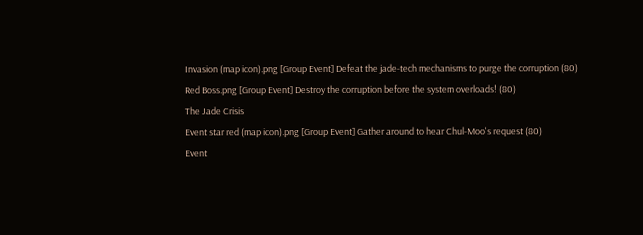Invasion (map icon).png [Group Event] Defeat the jade-tech mechanisms to purge the corruption (80)
Red Boss.png [Group Event] Destroy the corruption before the system overloads! (80)
The Jade Crisis
Event star red (map icon).png [Group Event] Gather around to hear Chul-Moo's request (80)
Event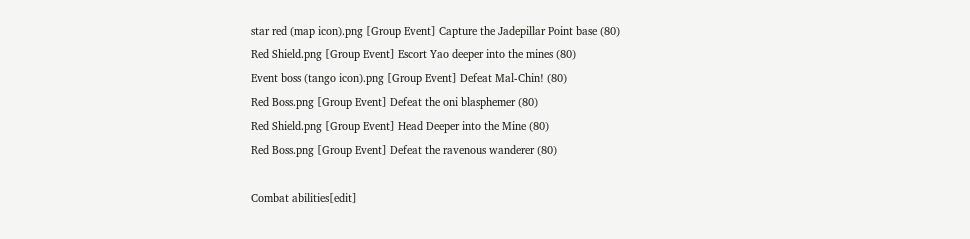star red (map icon).png [Group Event] Capture the Jadepillar Point base (80)
Red Shield.png [Group Event] Escort Yao deeper into the mines (80)
Event boss (tango icon).png [Group Event] Defeat Mal-Chin! (80)
Red Boss.png [Group Event] Defeat the oni blasphemer (80)
Red Shield.png [Group Event] Head Deeper into the Mine (80)
Red Boss.png [Group Event] Defeat the ravenous wanderer (80)

Combat abilities[edit]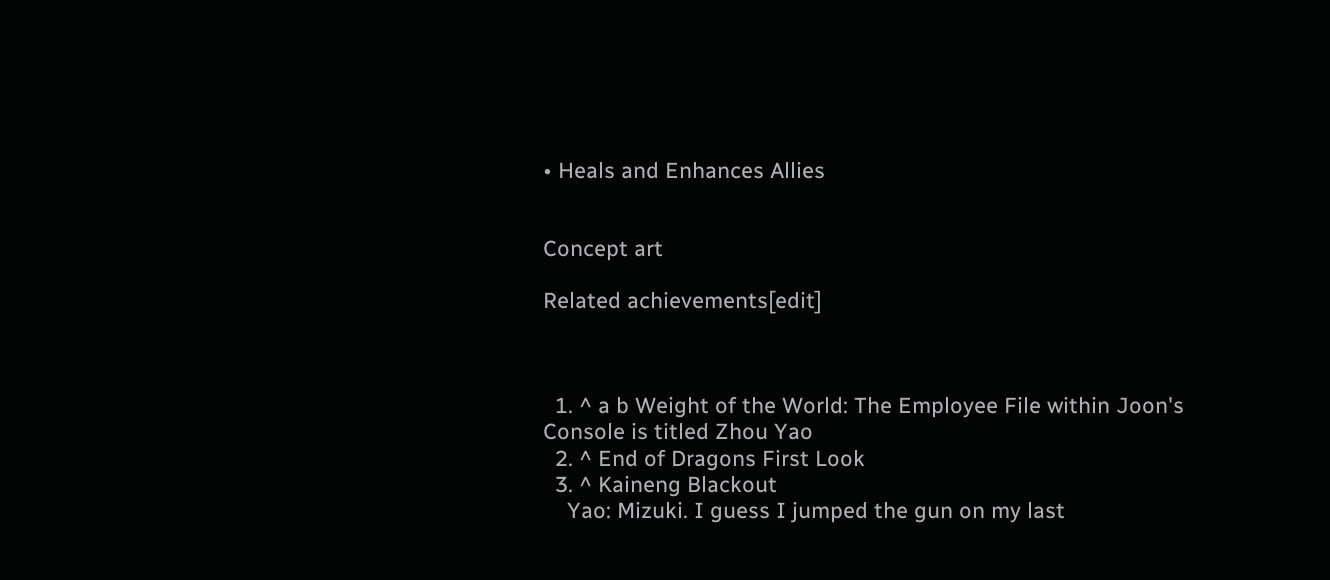• Heals and Enhances Allies


Concept art

Related achievements[edit]



  1. ^ a b Weight of the World: The Employee File within Joon's Console is titled Zhou Yao
  2. ^ End of Dragons First Look
  3. ^ Kaineng Blackout
    Yao: Mizuki. I guess I jumped the gun on my last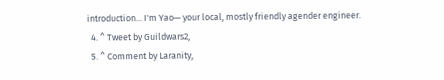introduction... I'm Yao— your local, mostly friendly agender engineer.
  4. ^ Tweet by Guildwars2,
  5. ^ Comment by Laranity,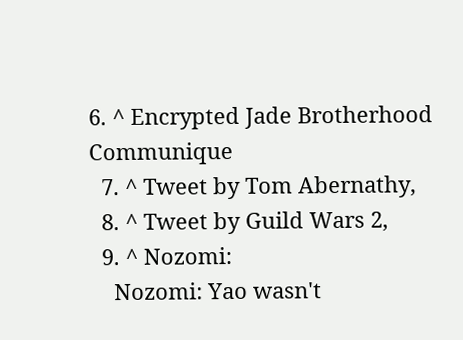6. ^ Encrypted Jade Brotherhood Communique
  7. ^ Tweet by Tom Abernathy,
  8. ^ Tweet by Guild Wars 2,
  9. ^ Nozomi:
    Nozomi: Yao wasn't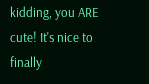kidding, you ARE cute! It's nice to finally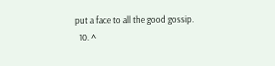put a face to all the good gossip.
  10. ^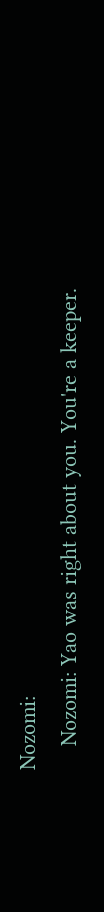Nozomi:
    Nozomi: Yao was right about you. You're a keeper.